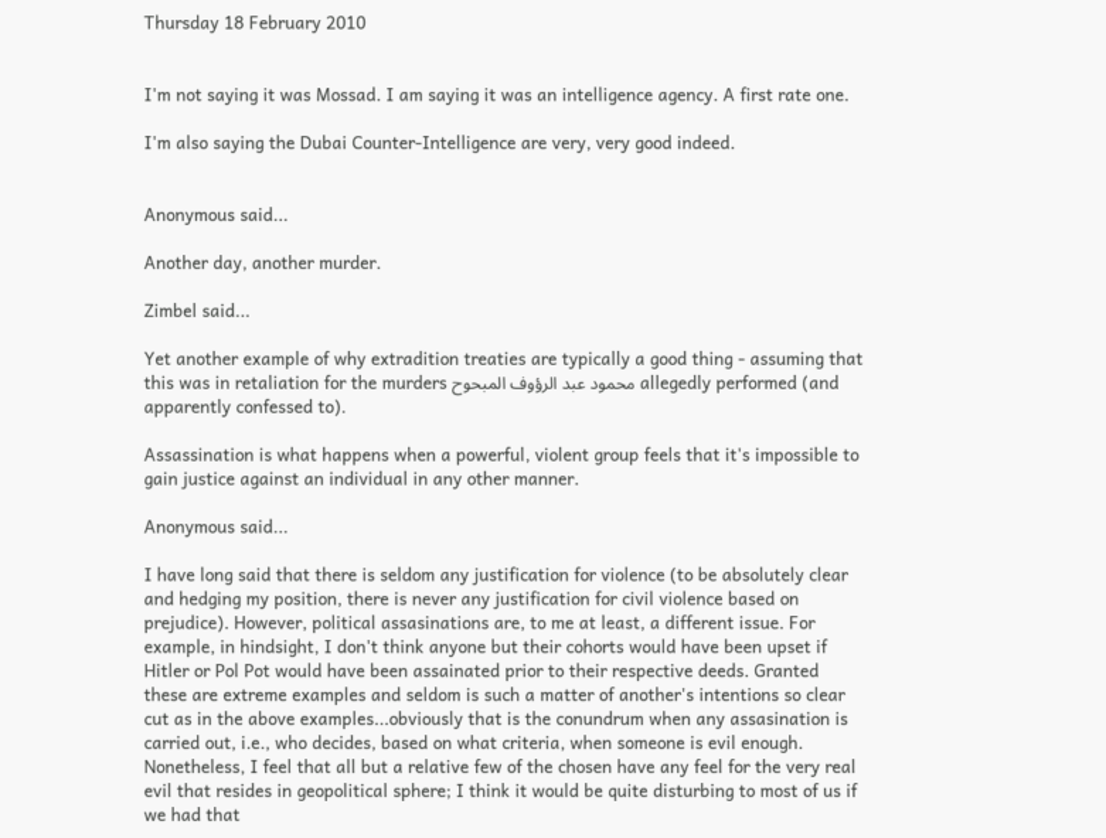Thursday 18 February 2010


I'm not saying it was Mossad. I am saying it was an intelligence agency. A first rate one.

I'm also saying the Dubai Counter-Intelligence are very, very good indeed.


Anonymous said...

Another day, another murder.

Zimbel said...

Yet another example of why extradition treaties are typically a good thing - assuming that this was in retaliation for the murders محمود عبد الرؤوف المبحوح allegedly performed (and apparently confessed to).

Assassination is what happens when a powerful, violent group feels that it's impossible to gain justice against an individual in any other manner.

Anonymous said...

I have long said that there is seldom any justification for violence (to be absolutely clear and hedging my position, there is never any justification for civil violence based on prejudice). However, political assasinations are, to me at least, a different issue. For example, in hindsight, I don't think anyone but their cohorts would have been upset if Hitler or Pol Pot would have been assainated prior to their respective deeds. Granted these are extreme examples and seldom is such a matter of another's intentions so clear cut as in the above examples...obviously that is the conundrum when any assasination is carried out, i.e., who decides, based on what criteria, when someone is evil enough. Nonetheless, I feel that all but a relative few of the chosen have any feel for the very real evil that resides in geopolitical sphere; I think it would be quite disturbing to most of us if we had that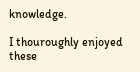knowledge.

I thouroughly enjoyed these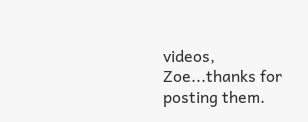videos, Zoe...thanks for posting them.